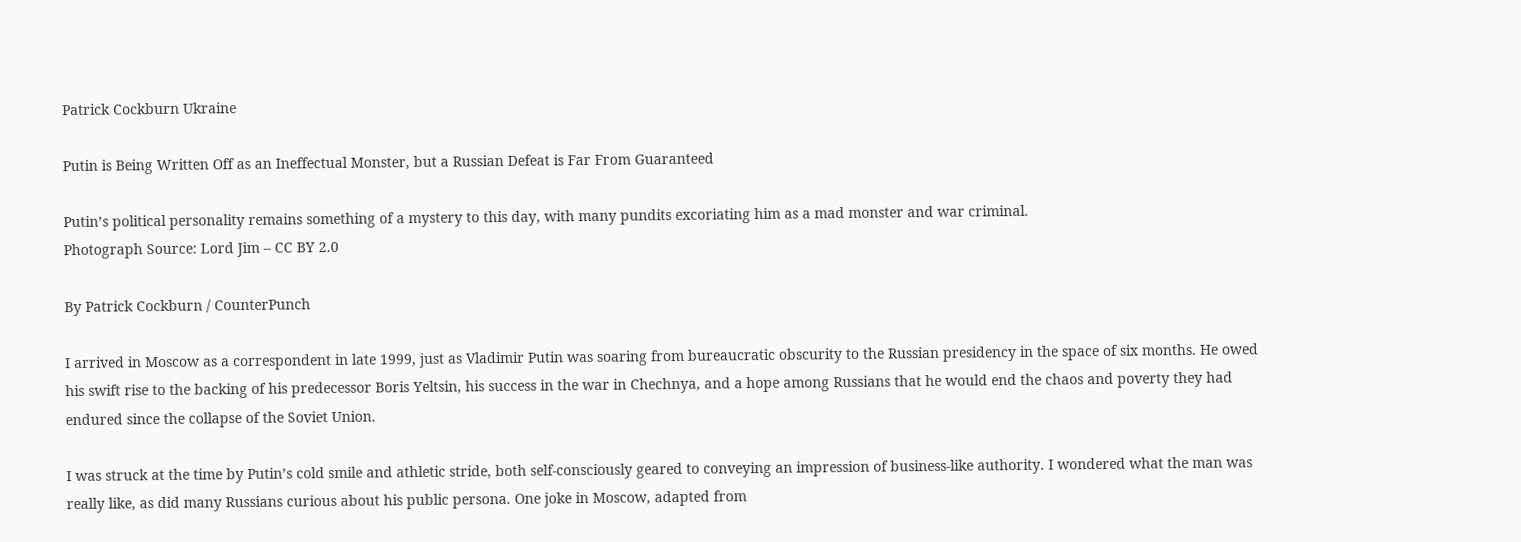Patrick Cockburn Ukraine

Putin is Being Written Off as an Ineffectual Monster, but a Russian Defeat is Far From Guaranteed

Putin’s political personality remains something of a mystery to this day, with many pundits excoriating him as a mad monster and war criminal.
Photograph Source: Lord Jim – CC BY 2.0

By Patrick Cockburn / CounterPunch

I arrived in Moscow as a correspondent in late 1999, just as Vladimir Putin was soaring from bureaucratic obscurity to the Russian presidency in the space of six months. He owed his swift rise to the backing of his predecessor Boris Yeltsin, his success in the war in Chechnya, and a hope among Russians that he would end the chaos and poverty they had endured since the collapse of the Soviet Union.

I was struck at the time by Putin’s cold smile and athletic stride, both self-consciously geared to conveying an impression of business-like authority. I wondered what the man was really like, as did many Russians curious about his public persona. One joke in Moscow, adapted from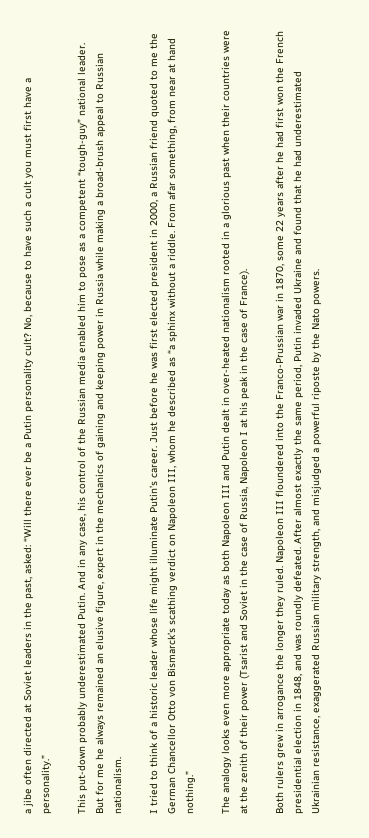a jibe often directed at Soviet leaders in the past, asked: “Will there ever be a Putin personality cult? No, because to have such a cult you must first have a personality.”

This put-down probably underestimated Putin. And in any case, his control of the Russian media enabled him to pose as a competent “tough-guy” national leader. But for me he always remained an elusive figure, expert in the mechanics of gaining and keeping power in Russia while making a broad-brush appeal to Russian nationalism.

I tried to think of a historic leader whose life might illuminate Putin’s career. Just before he was first elected president in 2000, a Russian friend quoted to me the German Chancellor Otto von Bismarck’s scathing verdict on Napoleon III, whom he described as “a sphinx without a riddle. From afar something, from near at hand nothing.”

The analogy looks even more appropriate today as both Napoleon III and Putin dealt in over-heated nationalism rooted in a glorious past when their countries were at the zenith of their power (Tsarist and Soviet in the case of Russia, Napoleon I at his peak in the case of France).

Both rulers grew in arrogance the longer they ruled. Napoleon III floundered into the Franco-Prussian war in 1870, some 22 years after he had first won the French presidential election in 1848, and was roundly defeated. After almost exactly the same period, Putin invaded Ukraine and found that he had underestimated Ukrainian resistance, exaggerated Russian military strength, and misjudged a powerful riposte by the Nato powers.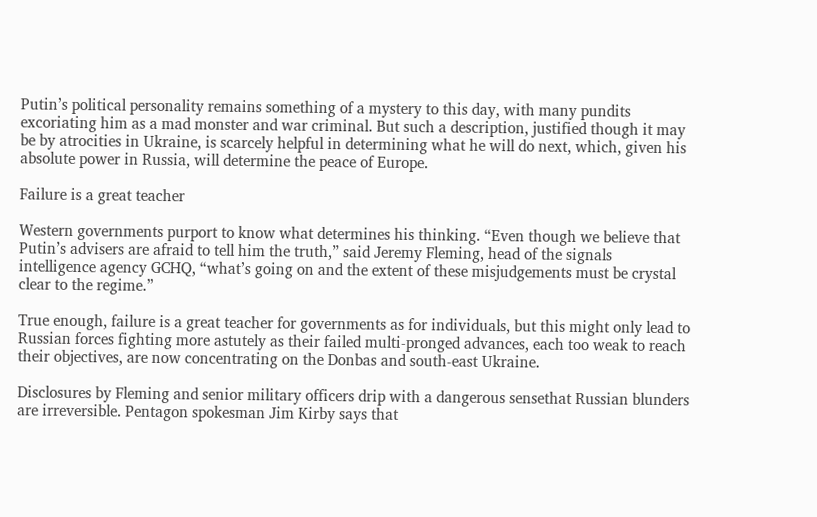Putin’s political personality remains something of a mystery to this day, with many pundits excoriating him as a mad monster and war criminal. But such a description, justified though it may be by atrocities in Ukraine, is scarcely helpful in determining what he will do next, which, given his absolute power in Russia, will determine the peace of Europe.

Failure is a great teacher

Western governments purport to know what determines his thinking. “Even though we believe that Putin’s advisers are afraid to tell him the truth,” said Jeremy Fleming, head of the signals intelligence agency GCHQ, “what’s going on and the extent of these misjudgements must be crystal clear to the regime.”

True enough, failure is a great teacher for governments as for individuals, but this might only lead to Russian forces fighting more astutely as their failed multi-pronged advances, each too weak to reach their objectives, are now concentrating on the Donbas and south-east Ukraine.

Disclosures by Fleming and senior military officers drip with a dangerous sensethat Russian blunders are irreversible. Pentagon spokesman Jim Kirby says that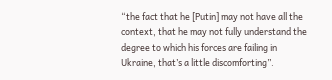“the fact that he [Putin] may not have all the context, that he may not fully understand the degree to which his forces are failing in Ukraine, that’s a little discomforting”.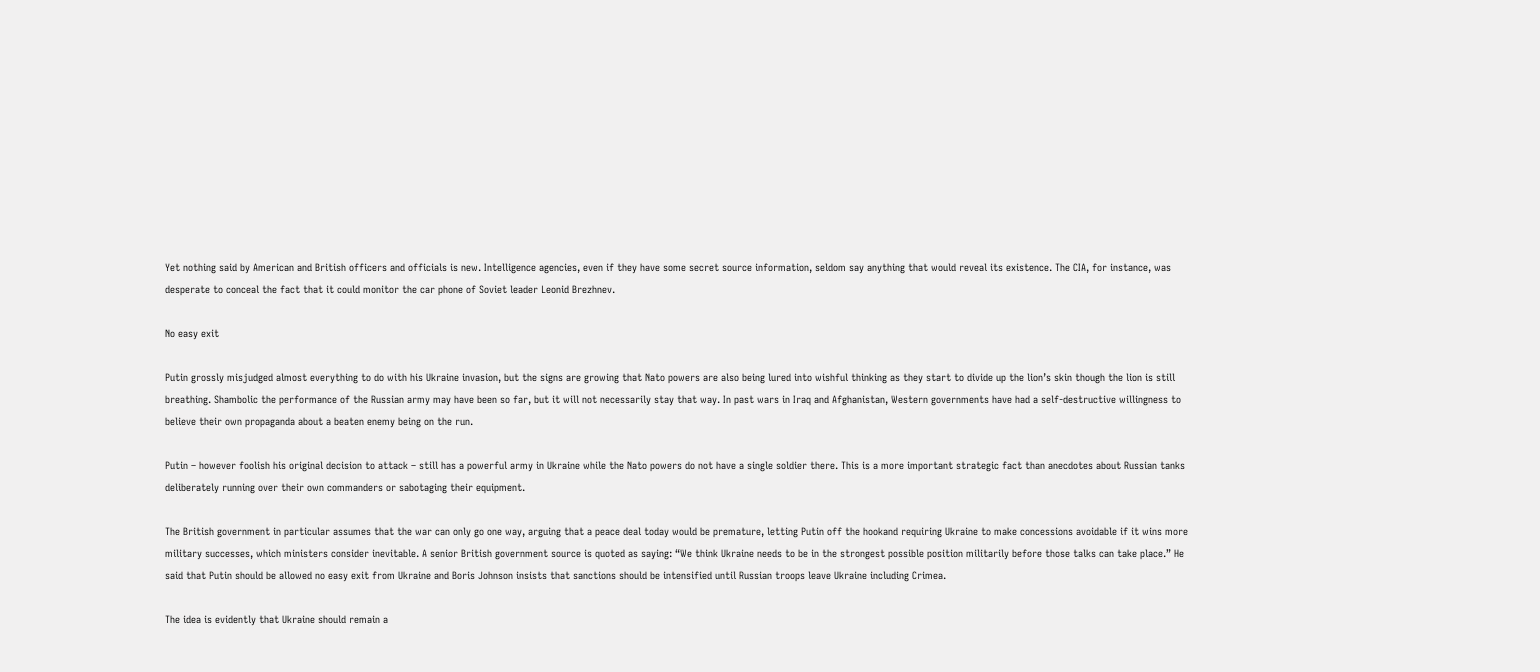Yet nothing said by American and British officers and officials is new. Intelligence agencies, even if they have some secret source information, seldom say anything that would reveal its existence. The CIA, for instance, was desperate to conceal the fact that it could monitor the car phone of Soviet leader Leonid Brezhnev.

No easy exit

Putin grossly misjudged almost everything to do with his Ukraine invasion, but the signs are growing that Nato powers are also being lured into wishful thinking as they start to divide up the lion’s skin though the lion is still breathing. Shambolic the performance of the Russian army may have been so far, but it will not necessarily stay that way. In past wars in Iraq and Afghanistan, Western governments have had a self-destructive willingness to believe their own propaganda about a beaten enemy being on the run.

Putin – however foolish his original decision to attack – still has a powerful army in Ukraine while the Nato powers do not have a single soldier there. This is a more important strategic fact than anecdotes about Russian tanks deliberately running over their own commanders or sabotaging their equipment.

The British government in particular assumes that the war can only go one way, arguing that a peace deal today would be premature, letting Putin off the hookand requiring Ukraine to make concessions avoidable if it wins more military successes, which ministers consider inevitable. A senior British government source is quoted as saying: “We think Ukraine needs to be in the strongest possible position militarily before those talks can take place.” He said that Putin should be allowed no easy exit from Ukraine and Boris Johnson insists that sanctions should be intensified until Russian troops leave Ukraine including Crimea.

The idea is evidently that Ukraine should remain a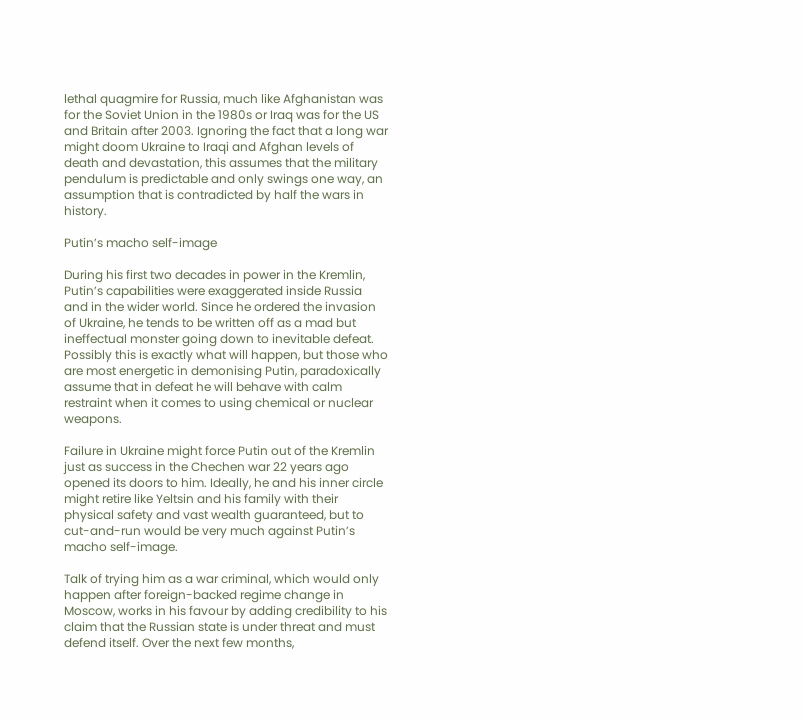lethal quagmire for Russia, much like Afghanistan was for the Soviet Union in the 1980s or Iraq was for the US and Britain after 2003. Ignoring the fact that a long war might doom Ukraine to Iraqi and Afghan levels of death and devastation, this assumes that the military pendulum is predictable and only swings one way, an assumption that is contradicted by half the wars in history.

Putin’s macho self-image

During his first two decades in power in the Kremlin, Putin’s capabilities were exaggerated inside Russia and in the wider world. Since he ordered the invasion of Ukraine, he tends to be written off as a mad but ineffectual monster going down to inevitable defeat. Possibly this is exactly what will happen, but those who are most energetic in demonising Putin, paradoxically assume that in defeat he will behave with calm restraint when it comes to using chemical or nuclear weapons.

Failure in Ukraine might force Putin out of the Kremlin just as success in the Chechen war 22 years ago opened its doors to him. Ideally, he and his inner circle might retire like Yeltsin and his family with their physical safety and vast wealth guaranteed, but to cut-and-run would be very much against Putin’s macho self-image.

Talk of trying him as a war criminal, which would only happen after foreign-backed regime change in Moscow, works in his favour by adding credibility to his claim that the Russian state is under threat and must defend itself. Over the next few months,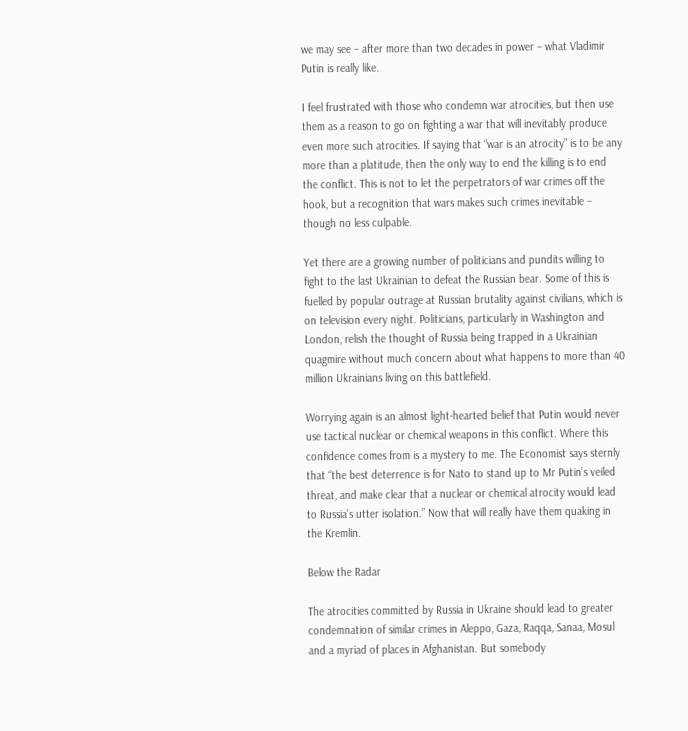we may see – after more than two decades in power – what Vladimir Putin is really like.

I feel frustrated with those who condemn war atrocities, but then use them as a reason to go on fighting a war that will inevitably produce even more such atrocities. If saying that “war is an atrocity” is to be any more than a platitude, then the only way to end the killing is to end the conflict. This is not to let the perpetrators of war crimes off the hook, but a recognition that wars makes such crimes inevitable – though no less culpable.

Yet there are a growing number of politicians and pundits willing to fight to the last Ukrainian to defeat the Russian bear. Some of this is fuelled by popular outrage at Russian brutality against civilians, which is on television every night. Politicians, particularly in Washington and London, relish the thought of Russia being trapped in a Ukrainian quagmire without much concern about what happens to more than 40 million Ukrainians living on this battlefield.

Worrying again is an almost light-hearted belief that Putin would never use tactical nuclear or chemical weapons in this conflict. Where this confidence comes from is a mystery to me. The Economist says sternly that “the best deterrence is for Nato to stand up to Mr Putin’s veiled threat, and make clear that a nuclear or chemical atrocity would lead to Russia’s utter isolation.” Now that will really have them quaking in the Kremlin.

Below the Radar

The atrocities committed by Russia in Ukraine should lead to greater condemnation of similar crimes in Aleppo, Gaza, Raqqa, Sanaa, Mosul and a myriad of places in Afghanistan. But somebody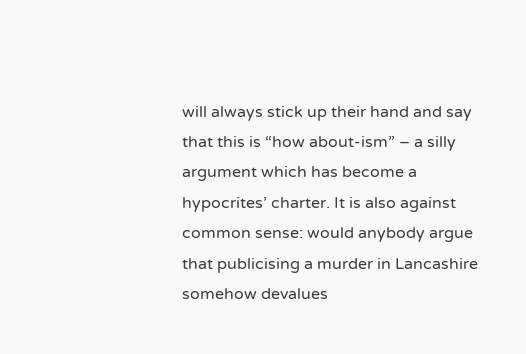will always stick up their hand and say that this is “how about-ism” – a silly argument which has become a hypocrites’ charter. It is also against common sense: would anybody argue that publicising a murder in Lancashire somehow devalues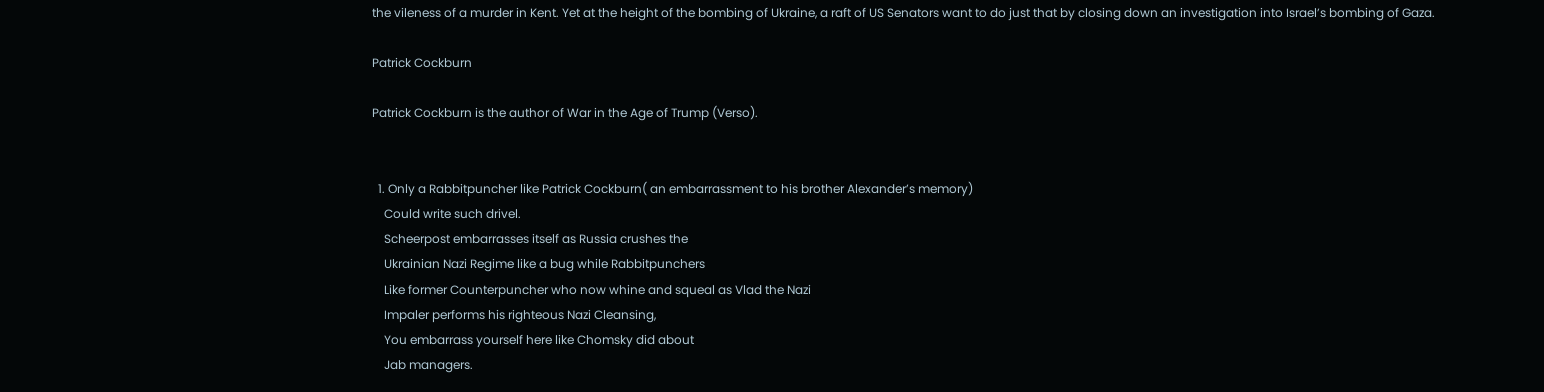the vileness of a murder in Kent. Yet at the height of the bombing of Ukraine, a raft of US Senators want to do just that by closing down an investigation into Israel’s bombing of Gaza.

Patrick Cockburn

Patrick Cockburn is the author of War in the Age of Trump (Verso).


  1. Only a Rabbitpuncher like Patrick Cockburn( an embarrassment to his brother Alexander’s memory)
    Could write such drivel.
    Scheerpost embarrasses itself as Russia crushes the
    Ukrainian Nazi Regime like a bug while Rabbitpunchers
    Like former Counterpuncher who now whine and squeal as Vlad the Nazi
    Impaler performs his righteous Nazi Cleansing,
    You embarrass yourself here like Chomsky did about
    Jab managers.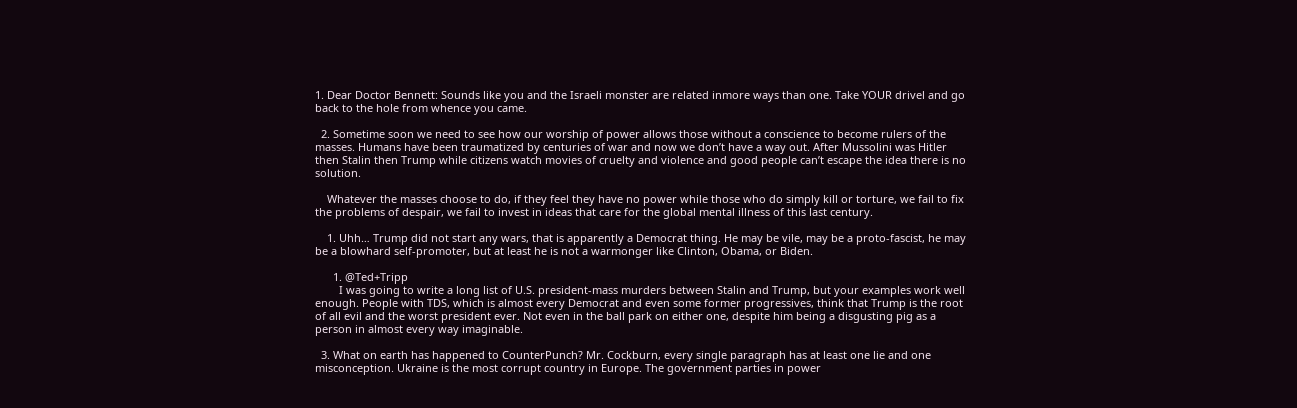1. Dear Doctor Bennett: Sounds like you and the Israeli monster are related inmore ways than one. Take YOUR drivel and go back to the hole from whence you came.

  2. Sometime soon we need to see how our worship of power allows those without a conscience to become rulers of the masses. Humans have been traumatized by centuries of war and now we don’t have a way out. After Mussolini was Hitler then Stalin then Trump while citizens watch movies of cruelty and violence and good people can’t escape the idea there is no solution.

    Whatever the masses choose to do, if they feel they have no power while those who do simply kill or torture, we fail to fix the problems of despair, we fail to invest in ideas that care for the global mental illness of this last century.

    1. Uhh… Trump did not start any wars, that is apparently a Democrat thing. He may be vile, may be a proto-fascist, he may be a blowhard self-promoter, but at least he is not a warmonger like Clinton, Obama, or Biden.

      1. @Ted+Tripp
        I was going to write a long list of U.S. president-mass murders between Stalin and Trump, but your examples work well enough. People with TDS, which is almost every Democrat and even some former progressives, think that Trump is the root of all evil and the worst president ever. Not even in the ball park on either one, despite him being a disgusting pig as a person in almost every way imaginable.

  3. What on earth has happened to CounterPunch? Mr. Cockburn, every single paragraph has at least one lie and one misconception. Ukraine is the most corrupt country in Europe. The government parties in power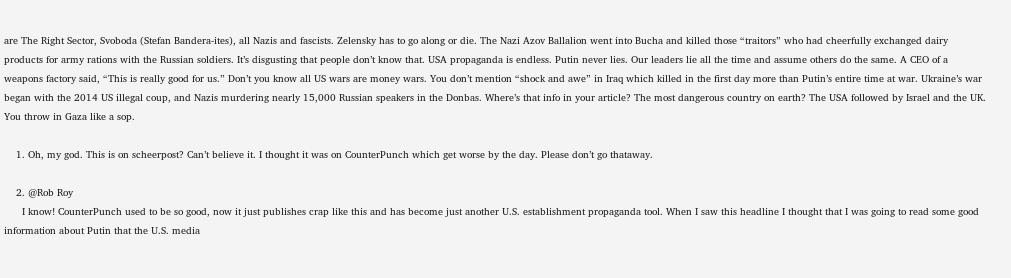are The Right Sector, Svoboda (Stefan Bandera-ites), all Nazis and fascists. Zelensky has to go along or die. The Nazi Azov Ballalion went into Bucha and killed those “traitors” who had cheerfully exchanged dairy products for army rations with the Russian soldiers. It’s disgusting that people don’t know that. USA propaganda is endless. Putin never lies. Our leaders lie all the time and assume others do the same. A CEO of a weapons factory said, “This is really good for us.” Don’t you know all US wars are money wars. You don’t mention “shock and awe” in Iraq which killed in the first day more than Putin’s entire time at war. Ukraine’s war began with the 2014 US illegal coup, and Nazis murdering nearly 15,000 Russian speakers in the Donbas. Where’s that info in your article? The most dangerous country on earth? The USA followed by Israel and the UK. You throw in Gaza like a sop.

    1. Oh, my god. This is on scheerpost? Can’t believe it. I thought it was on CounterPunch which get worse by the day. Please don’t go thataway.

    2. @Rob Roy
      I know! CounterPunch used to be so good, now it just publishes crap like this and has become just another U.S. establishment propaganda tool. When I saw this headline I thought that I was going to read some good information about Putin that the U.S. media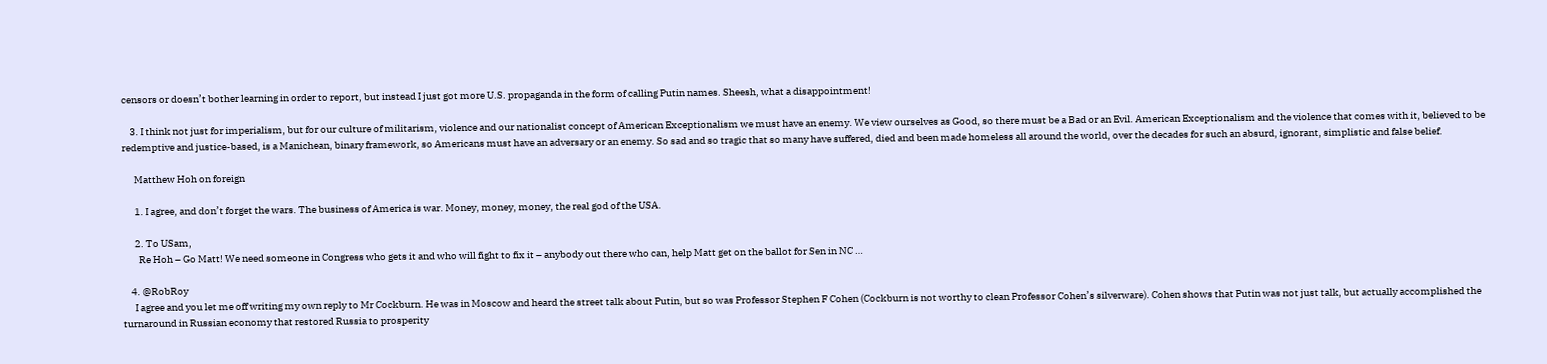censors or doesn’t bother learning in order to report, but instead I just got more U.S. propaganda in the form of calling Putin names. Sheesh, what a disappointment!

    3. I think not just for imperialism, but for our culture of militarism, violence and our nationalist concept of American Exceptionalism we must have an enemy. We view ourselves as Good, so there must be a Bad or an Evil. American Exceptionalism and the violence that comes with it, believed to be redemptive and justice-based, is a Manichean, binary framework, so Americans must have an adversary or an enemy. So sad and so tragic that so many have suffered, died and been made homeless all around the world, over the decades for such an absurd, ignorant, simplistic and false belief.

      Matthew Hoh on foreign

      1. I agree, and don’t forget the wars. The business of America is war. Money, money, money, the real god of the USA.

      2. To USam,
        Re Hoh – Go Matt! We need someone in Congress who gets it and who will fight to fix it – anybody out there who can, help Matt get on the ballot for Sen in NC …

    4. @RobRoy
      I agree and you let me off writing my own reply to Mr Cockburn. He was in Moscow and heard the street talk about Putin, but so was Professor Stephen F Cohen (Cockburn is not worthy to clean Professor Cohen’s silverware). Cohen shows that Putin was not just talk, but actually accomplished the turnaround in Russian economy that restored Russia to prosperity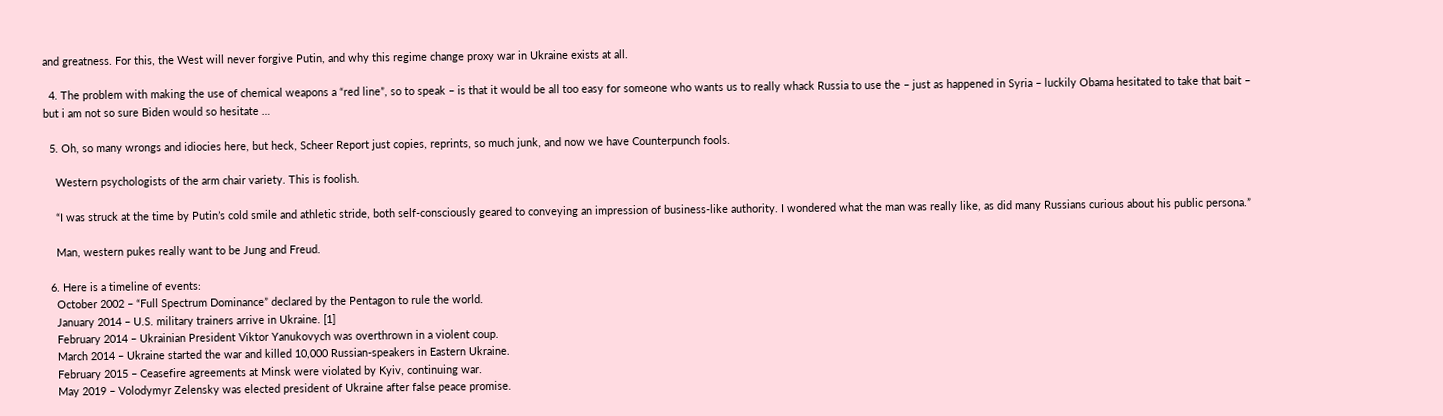and greatness. For this, the West will never forgive Putin, and why this regime change proxy war in Ukraine exists at all.

  4. The problem with making the use of chemical weapons a “red line”, so to speak – is that it would be all too easy for someone who wants us to really whack Russia to use the – just as happened in Syria – luckily Obama hesitated to take that bait – but i am not so sure Biden would so hesitate …

  5. Oh, so many wrongs and idiocies here, but heck, Scheer Report just copies, reprints, so much junk, and now we have Counterpunch fools.

    Western psychologists of the arm chair variety. This is foolish.

    “I was struck at the time by Putin’s cold smile and athletic stride, both self-consciously geared to conveying an impression of business-like authority. I wondered what the man was really like, as did many Russians curious about his public persona.”

    Man, western pukes really want to be Jung and Freud.

  6. Here is a timeline of events:
    October 2002 – “Full Spectrum Dominance” declared by the Pentagon to rule the world.
    January 2014 – U.S. military trainers arrive in Ukraine. [1]
    February 2014 – Ukrainian President Viktor Yanukovych was overthrown in a violent coup.
    March 2014 – Ukraine started the war and killed 10,000 Russian-speakers in Eastern Ukraine.
    February 2015 – Ceasefire agreements at Minsk were violated by Kyiv, continuing war.
    May 2019 – Volodymyr Zelensky was elected president of Ukraine after false peace promise.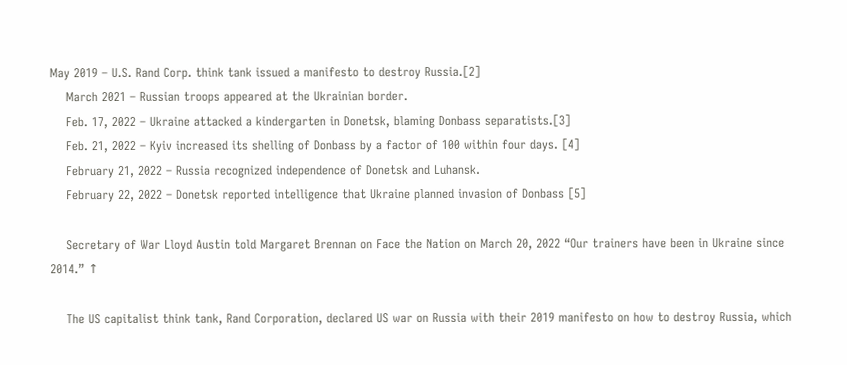May 2019 – U.S. Rand Corp. think tank issued a manifesto to destroy Russia.[2]
    March 2021 – Russian troops appeared at the Ukrainian border.
    Feb. 17, 2022 – Ukraine attacked a kindergarten in Donetsk, blaming Donbass separatists.[3]
    Feb. 21, 2022 – Kyiv increased its shelling of Donbass by a factor of 100 within four days. [4]
    February 21, 2022 – Russia recognized independence of Donetsk and Luhansk.
    February 22, 2022 – Donetsk reported intelligence that Ukraine planned invasion of Donbass [5]

    Secretary of War Lloyd Austin told Margaret Brennan on Face the Nation on March 20, 2022 “Our trainers have been in Ukraine since 2014.” ↑

    The US capitalist think tank, Rand Corporation, declared US war on Russia with their 2019 manifesto on how to destroy Russia, which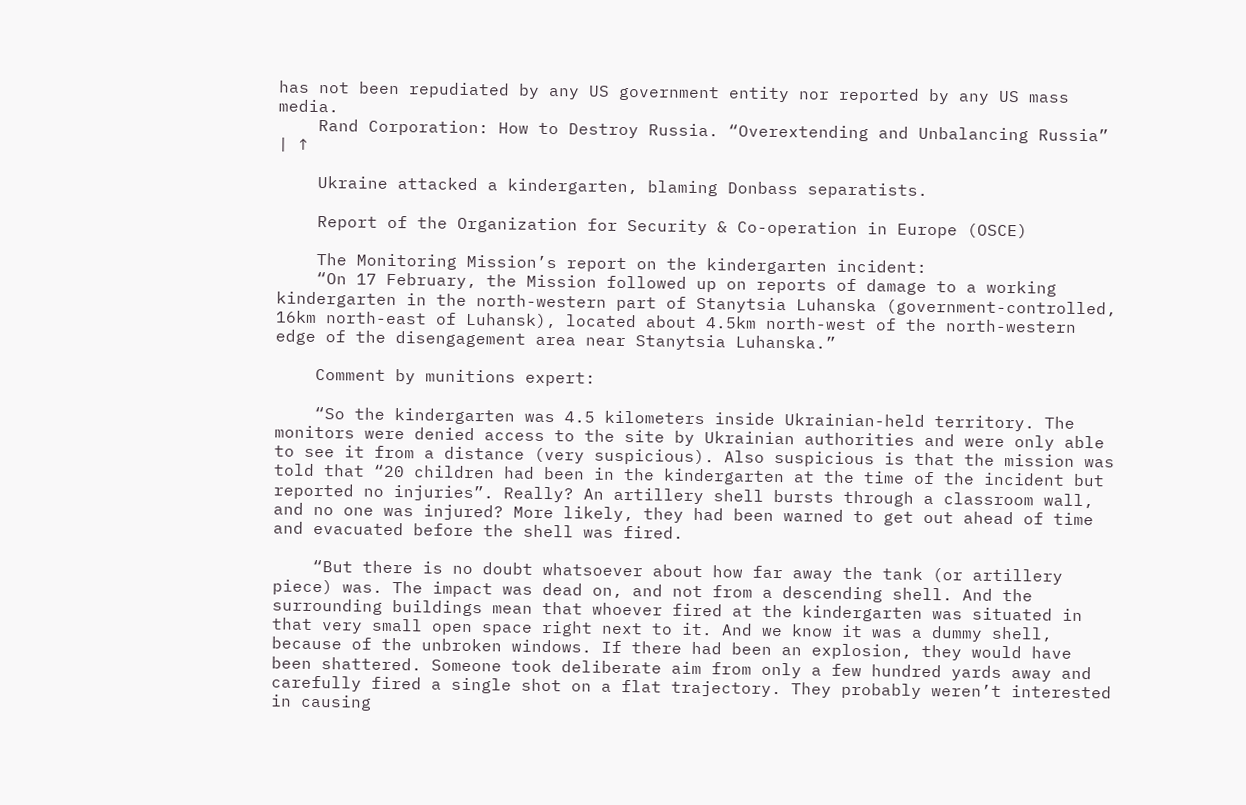has not been repudiated by any US government entity nor reported by any US mass media.
    Rand Corporation: How to Destroy Russia. “Overextending and Unbalancing Russia” | ↑

    Ukraine attacked a kindergarten, blaming Donbass separatists.

    Report of the Organization for Security & Co-operation in Europe (OSCE)

    The Monitoring Mission’s report on the kindergarten incident:
    “On 17 February, the Mission followed up on reports of damage to a working kindergarten in the north-western part of Stanytsia Luhanska (government-controlled, 16km north-east of Luhansk), located about 4.5km north-west of the north-western edge of the disengagement area near Stanytsia Luhanska.”

    Comment by munitions expert:

    “So the kindergarten was 4.5 kilometers inside Ukrainian-held territory. The monitors were denied access to the site by Ukrainian authorities and were only able to see it from a distance (very suspicious). Also suspicious is that the mission was told that “20 children had been in the kindergarten at the time of the incident but reported no injuries”. Really? An artillery shell bursts through a classroom wall, and no one was injured? More likely, they had been warned to get out ahead of time and evacuated before the shell was fired.

    “But there is no doubt whatsoever about how far away the tank (or artillery piece) was. The impact was dead on, and not from a descending shell. And the surrounding buildings mean that whoever fired at the kindergarten was situated in that very small open space right next to it. And we know it was a dummy shell, because of the unbroken windows. If there had been an explosion, they would have been shattered. Someone took deliberate aim from only a few hundred yards away and carefully fired a single shot on a flat trajectory. They probably weren’t interested in causing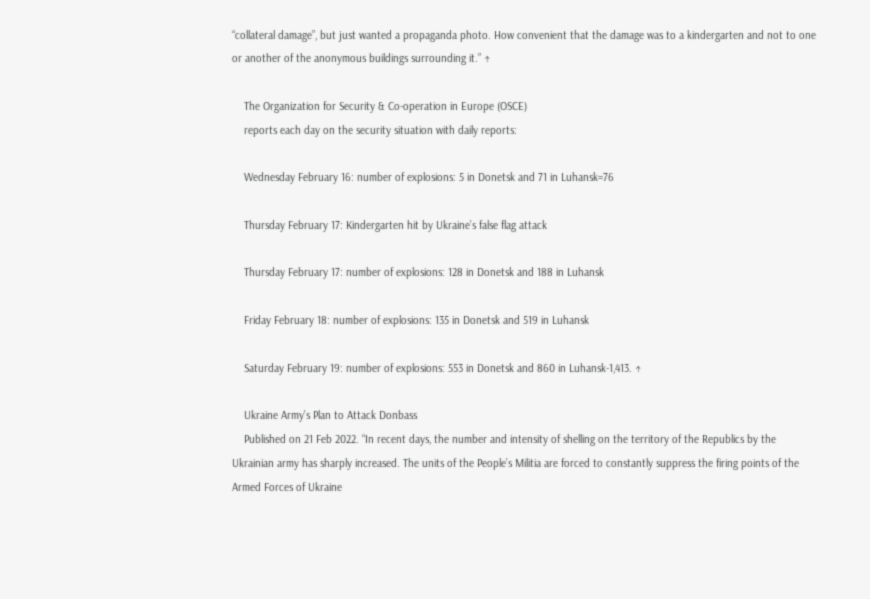“collateral damage”, but just wanted a propaganda photo. How convenient that the damage was to a kindergarten and not to one or another of the anonymous buildings surrounding it.” ↑

    The Organization for Security & Co-operation in Europe (OSCE)
    reports each day on the security situation with daily reports:

    Wednesday February 16: number of explosions: 5 in Donetsk and 71 in Luhansk=76

    Thursday February 17: Kindergarten hit by Ukraine’s false flag attack

    Thursday February 17: number of explosions: 128 in Donetsk and 188 in Luhansk

    Friday February 18: number of explosions: 135 in Donetsk and 519 in Luhansk

    Saturday February 19: number of explosions: 553 in Donetsk and 860 in Luhansk-1,413. ↑

    Ukraine Army’s Plan to Attack Donbass
    Published on 21 Feb 2022. “In recent days, the number and intensity of shelling on the territory of the Republics by the Ukrainian army has sharply increased. The units of the People’s Militia are forced to constantly suppress the firing points of the Armed Forces of Ukraine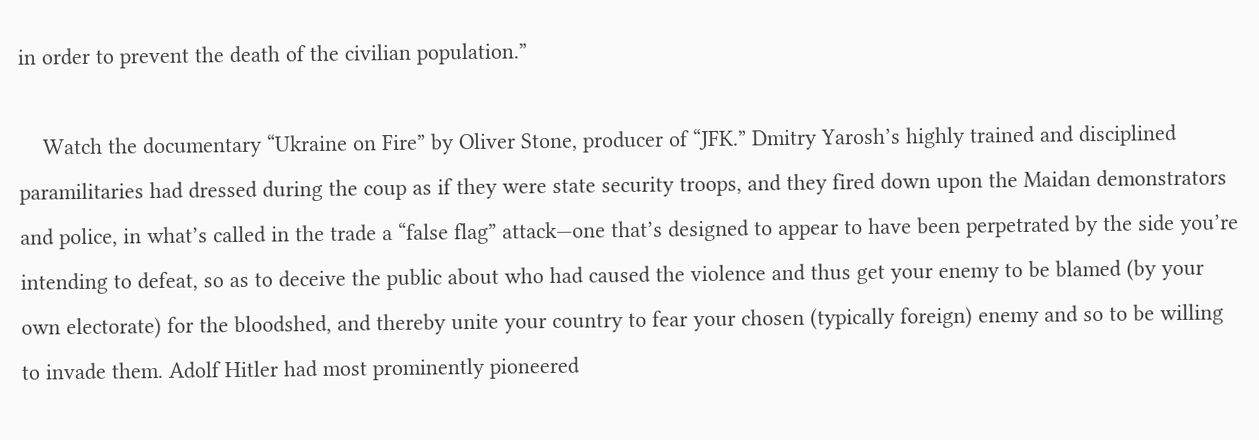in order to prevent the death of the civilian population.”

    Watch the documentary “Ukraine on Fire” by Oliver Stone, producer of “JFK.” Dmitry Yarosh’s highly trained and disciplined paramilitaries had dressed during the coup as if they were state security troops, and they fired down upon the Maidan demonstrators and police, in what’s called in the trade a “false flag” attack—one that’s designed to appear to have been perpetrated by the side you’re intending to defeat, so as to deceive the public about who had caused the violence and thus get your enemy to be blamed (by your own electorate) for the bloodshed, and thereby unite your country to fear your chosen (typically foreign) enemy and so to be willing to invade them. Adolf Hitler had most prominently pioneered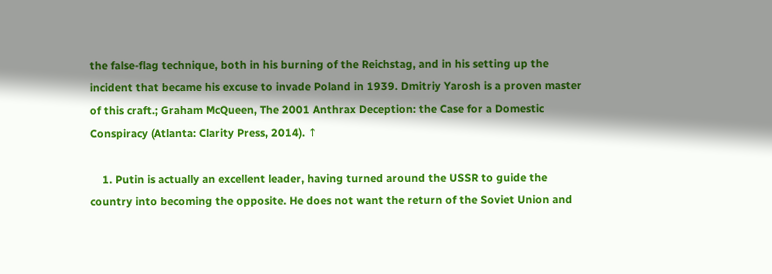the false-flag technique, both in his burning of the Reichstag, and in his setting up the incident that became his excuse to invade Poland in 1939. Dmitriy Yarosh is a proven master of this craft.; Graham McQueen, The 2001 Anthrax Deception: the Case for a Domestic Conspiracy (Atlanta: Clarity Press, 2014). ↑

    1. Putin is actually an excellent leader, having turned around the USSR to guide the country into becoming the opposite. He does not want the return of the Soviet Union and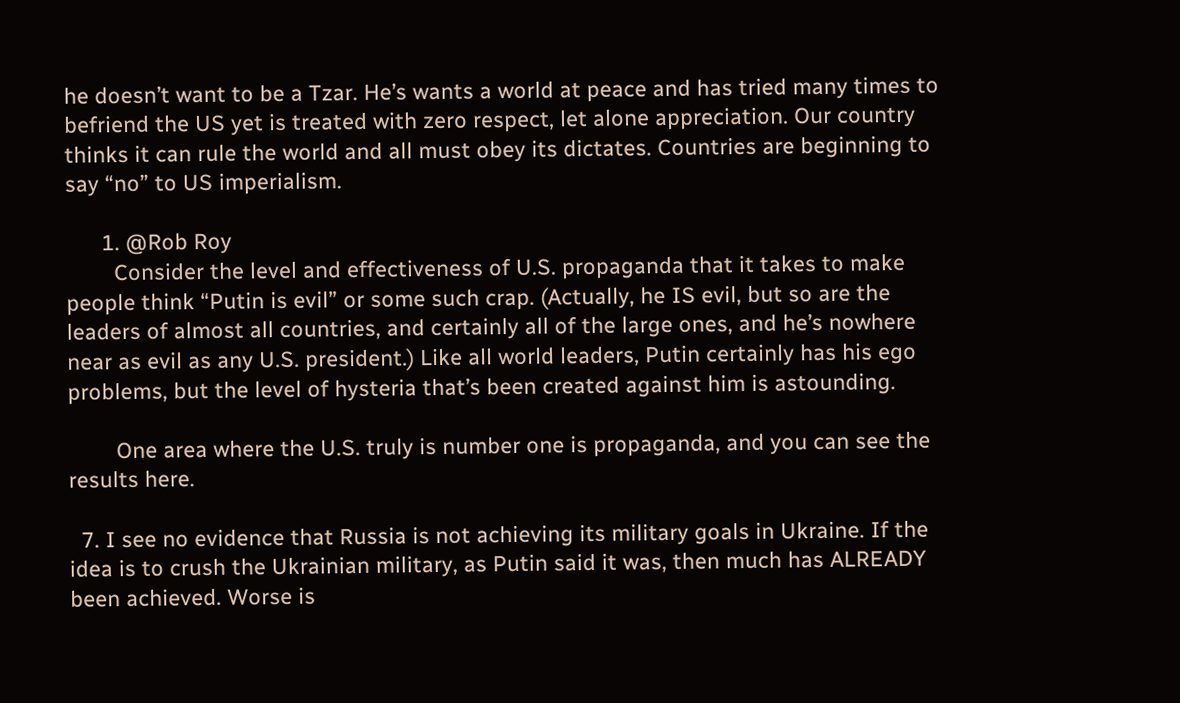he doesn’t want to be a Tzar. He’s wants a world at peace and has tried many times to befriend the US yet is treated with zero respect, let alone appreciation. Our country thinks it can rule the world and all must obey its dictates. Countries are beginning to say “no” to US imperialism.

      1. @Rob Roy
        Consider the level and effectiveness of U.S. propaganda that it takes to make people think “Putin is evil” or some such crap. (Actually, he IS evil, but so are the leaders of almost all countries, and certainly all of the large ones, and he’s nowhere near as evil as any U.S. president.) Like all world leaders, Putin certainly has his ego problems, but the level of hysteria that’s been created against him is astounding.

        One area where the U.S. truly is number one is propaganda, and you can see the results here.

  7. I see no evidence that Russia is not achieving its military goals in Ukraine. If the idea is to crush the Ukrainian military, as Putin said it was, then much has ALREADY been achieved. Worse is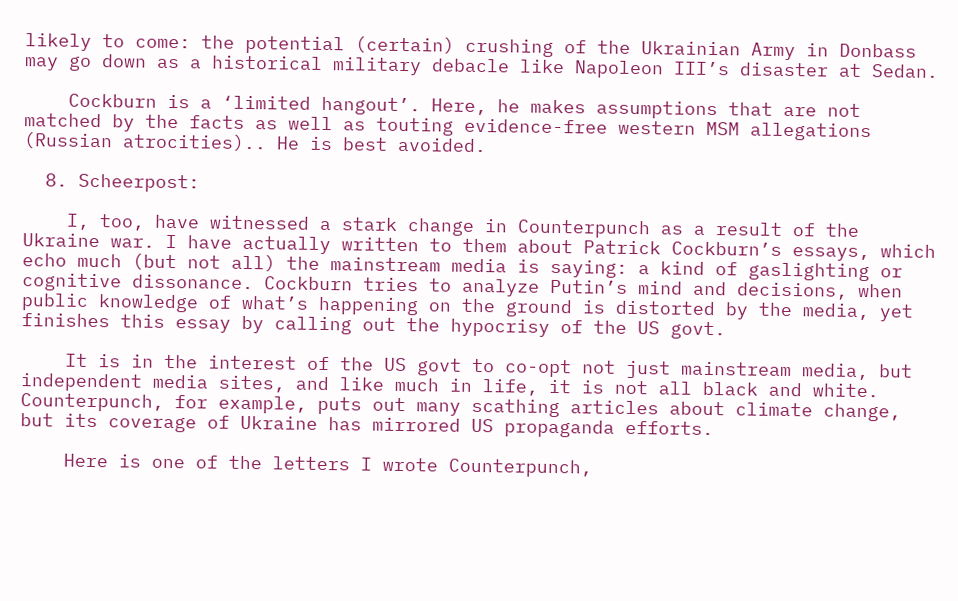likely to come: the potential (certain) crushing of the Ukrainian Army in Donbass may go down as a historical military debacle like Napoleon III’s disaster at Sedan.

    Cockburn is a ‘limited hangout’. Here, he makes assumptions that are not matched by the facts as well as touting evidence-free western MSM allegations (Russian atrocities).. He is best avoided.

  8. Scheerpost:

    I, too, have witnessed a stark change in Counterpunch as a result of the Ukraine war. I have actually written to them about Patrick Cockburn’s essays, which echo much (but not all) the mainstream media is saying: a kind of gaslighting or cognitive dissonance. Cockburn tries to analyze Putin’s mind and decisions, when public knowledge of what’s happening on the ground is distorted by the media, yet finishes this essay by calling out the hypocrisy of the US govt.

    It is in the interest of the US govt to co-opt not just mainstream media, but independent media sites, and like much in life, it is not all black and white. Counterpunch, for example, puts out many scathing articles about climate change, but its coverage of Ukraine has mirrored US propaganda efforts.

    Here is one of the letters I wrote Counterpunch,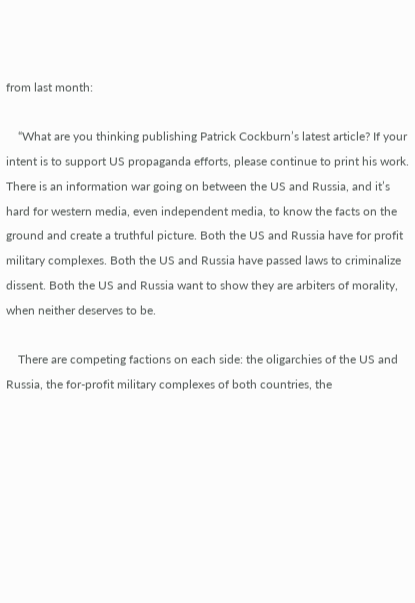from last month:

    “What are you thinking publishing Patrick Cockburn’s latest article? If your intent is to support US propaganda efforts, please continue to print his work. There is an information war going on between the US and Russia, and it’s hard for western media, even independent media, to know the facts on the ground and create a truthful picture. Both the US and Russia have for profit military complexes. Both the US and Russia have passed laws to criminalize dissent. Both the US and Russia want to show they are arbiters of morality, when neither deserves to be.

    There are competing factions on each side: the oligarchies of the US and Russia, the for-profit military complexes of both countries, the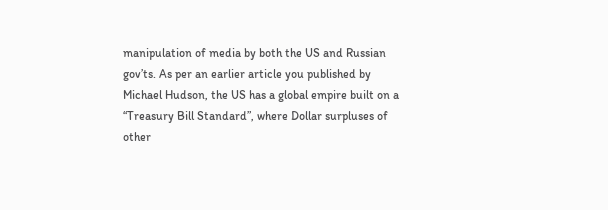manipulation of media by both the US and Russian gov’ts. As per an earlier article you published by Michael Hudson, the US has a global empire built on a “Treasury Bill Standard”, where Dollar surpluses of other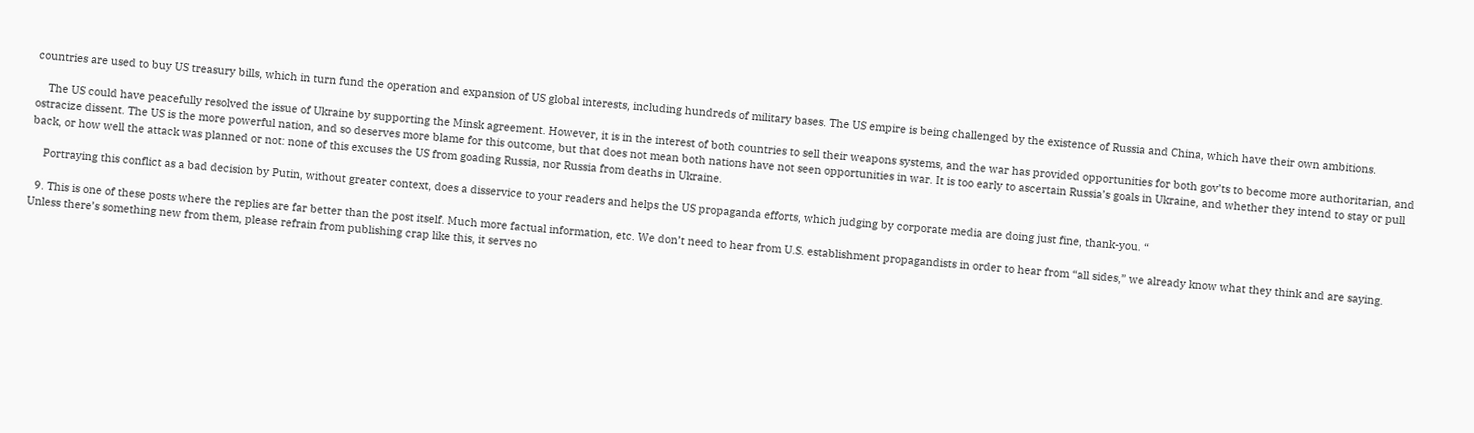countries are used to buy US treasury bills, which in turn fund the operation and expansion of US global interests, including hundreds of military bases. The US empire is being challenged by the existence of Russia and China, which have their own ambitions.

    The US could have peacefully resolved the issue of Ukraine by supporting the Minsk agreement. However, it is in the interest of both countries to sell their weapons systems, and the war has provided opportunities for both gov’ts to become more authoritarian, and ostracize dissent. The US is the more powerful nation, and so deserves more blame for this outcome, but that does not mean both nations have not seen opportunities in war. It is too early to ascertain Russia’s goals in Ukraine, and whether they intend to stay or pull back, or how well the attack was planned or not: none of this excuses the US from goading Russia, nor Russia from deaths in Ukraine.

    Portraying this conflict as a bad decision by Putin, without greater context, does a disservice to your readers and helps the US propaganda efforts, which judging by corporate media are doing just fine, thank-you. “

  9. This is one of these posts where the replies are far better than the post itself. Much more factual information, etc. We don’t need to hear from U.S. establishment propagandists in order to hear from “all sides,” we already know what they think and are saying. Unless there’s something new from them, please refrain from publishing crap like this, it serves no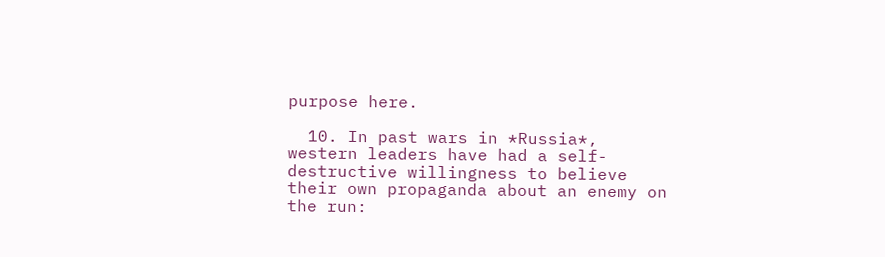purpose here.

  10. In past wars in *Russia*, western leaders have had a self-destructive willingness to believe their own propaganda about an enemy on the run: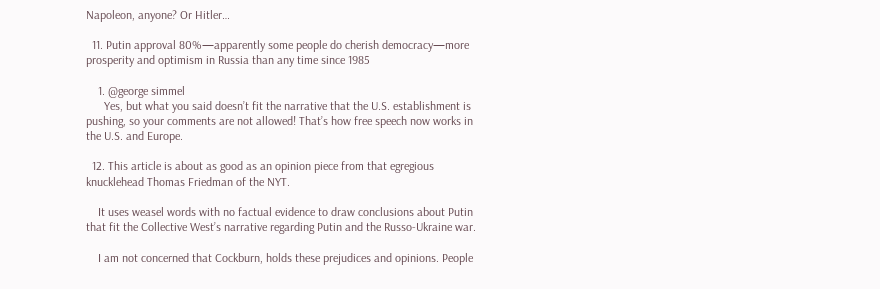Napoleon, anyone? Or Hitler…

  11. Putin approval 80%—apparently some people do cherish democracy—more prosperity and optimism in Russia than any time since 1985

    1. @george simmel
      Yes, but what you said doesn’t fit the narrative that the U.S. establishment is pushing, so your comments are not allowed! That’s how free speech now works in the U.S. and Europe.

  12. This article is about as good as an opinion piece from that egregious knucklehead Thomas Friedman of the NYT.

    It uses weasel words with no factual evidence to draw conclusions about Putin that fit the Collective West’s narrative regarding Putin and the Russo-Ukraine war.

    I am not concerned that Cockburn, holds these prejudices and opinions. People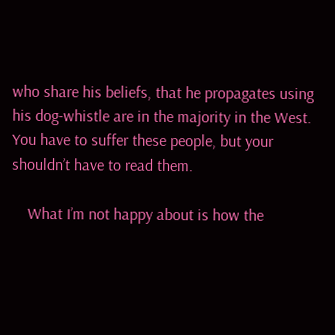who share his beliefs, that he propagates using his dog-whistle are in the majority in the West. You have to suffer these people, but your shouldn’t have to read them.

    What I’m not happy about is how the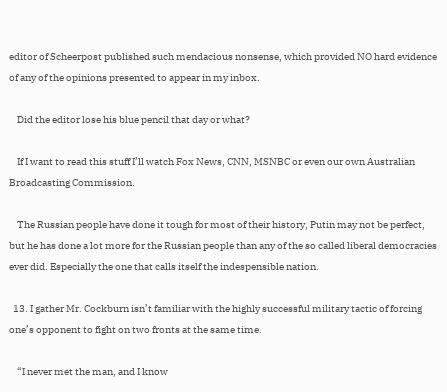editor of Scheerpost published such mendacious nonsense, which provided NO hard evidence of any of the opinions presented to appear in my inbox.

    Did the editor lose his blue pencil that day or what?

    If I want to read this stuff I’ll watch Fox News, CNN, MSNBC or even our own Australian Broadcasting Commission.

    The Russian people have done it tough for most of their history, Putin may not be perfect, but he has done a lot more for the Russian people than any of the so called liberal democracies ever did. Especially the one that calls itself the indespensible nation.

  13. I gather Mr. Cockburn isn’t familiar with the highly successful military tactic of forcing one’s opponent to fight on two fronts at the same time.

    “I never met the man, and I know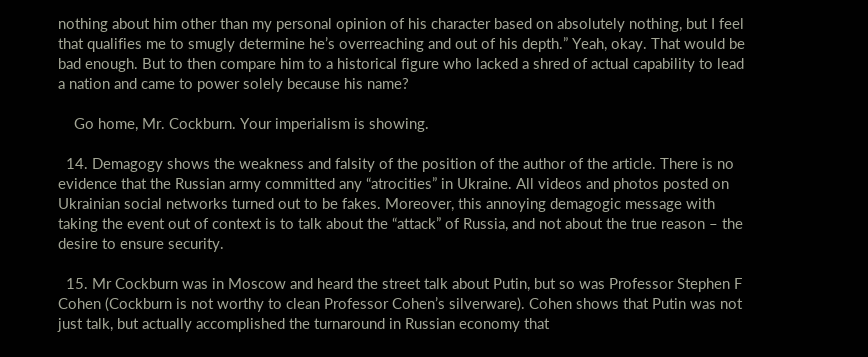nothing about him other than my personal opinion of his character based on absolutely nothing, but I feel that qualifies me to smugly determine he’s overreaching and out of his depth.” Yeah, okay. That would be bad enough. But to then compare him to a historical figure who lacked a shred of actual capability to lead a nation and came to power solely because his name?

    Go home, Mr. Cockburn. Your imperialism is showing.

  14. Demagogy shows the weakness and falsity of the position of the author of the article. There is no evidence that the Russian army committed any “atrocities” in Ukraine. All videos and photos posted on Ukrainian social networks turned out to be fakes. Moreover, this annoying demagogic message with taking the event out of context is to talk about the “attack” of Russia, and not about the true reason – the desire to ensure security.

  15. Mr Cockburn was in Moscow and heard the street talk about Putin, but so was Professor Stephen F Cohen (Cockburn is not worthy to clean Professor Cohen’s silverware). Cohen shows that Putin was not just talk, but actually accomplished the turnaround in Russian economy that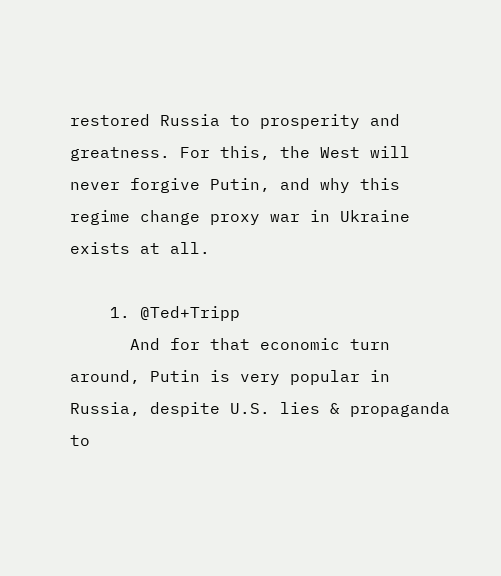restored Russia to prosperity and greatness. For this, the West will never forgive Putin, and why this regime change proxy war in Ukraine exists at all.

    1. @Ted+Tripp
      And for that economic turn around, Putin is very popular in Russia, despite U.S. lies & propaganda to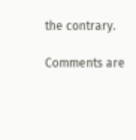the contrary.

Comments are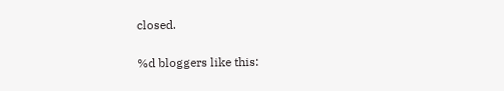closed.

%d bloggers like this: